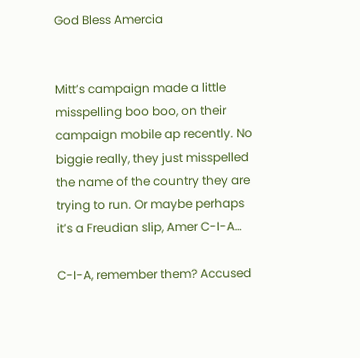God Bless Amercia


Mitt’s campaign made a little misspelling boo boo, on their campaign mobile ap recently. No biggie really, they just misspelled the name of the country they are trying to run. Or maybe perhaps it’s a Freudian slip, Amer C-I-A…

C-I-A, remember them? Accused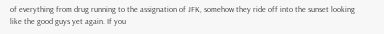of everything from drug running to the assignation of JFK, somehow they ride off into the sunset looking like the good guys yet again. If you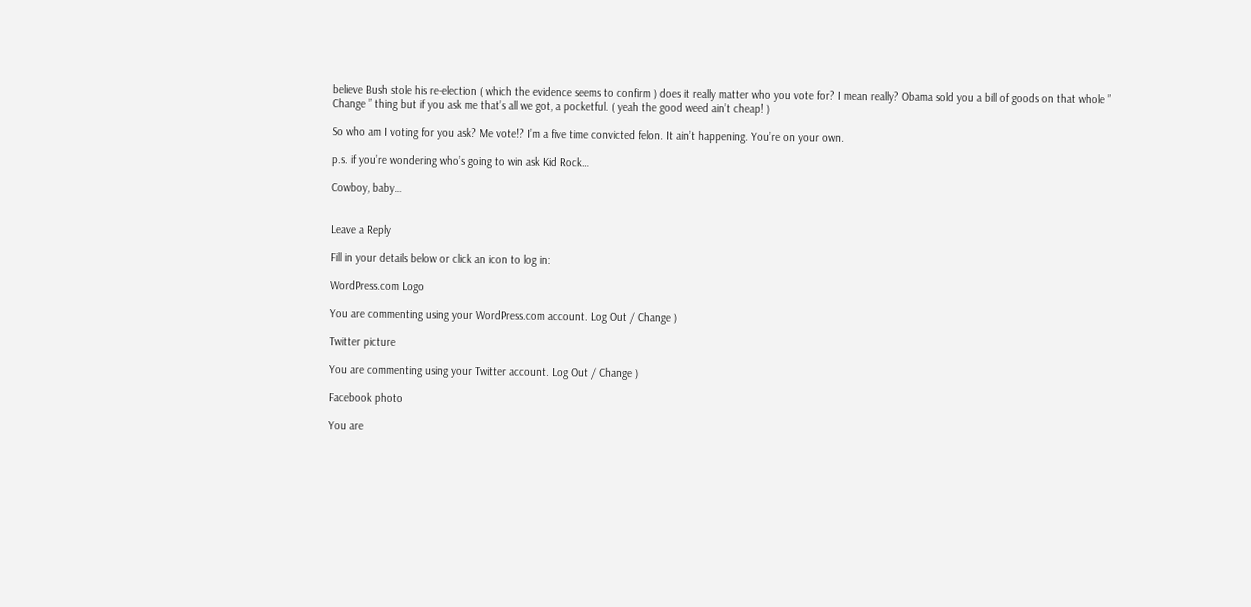believe Bush stole his re-election ( which the evidence seems to confirm ) does it really matter who you vote for? I mean really? Obama sold you a bill of goods on that whole ” Change ” thing but if you ask me that’s all we got, a pocketful. ( yeah the good weed ain’t cheap! )

So who am I voting for you ask? Me vote!? I’m a five time convicted felon. It ain’t happening. You’re on your own.

p.s. if you’re wondering who’s going to win ask Kid Rock…

Cowboy, baby…


Leave a Reply

Fill in your details below or click an icon to log in:

WordPress.com Logo

You are commenting using your WordPress.com account. Log Out / Change )

Twitter picture

You are commenting using your Twitter account. Log Out / Change )

Facebook photo

You are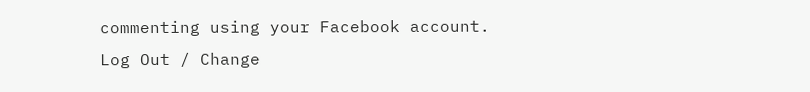commenting using your Facebook account. Log Out / Change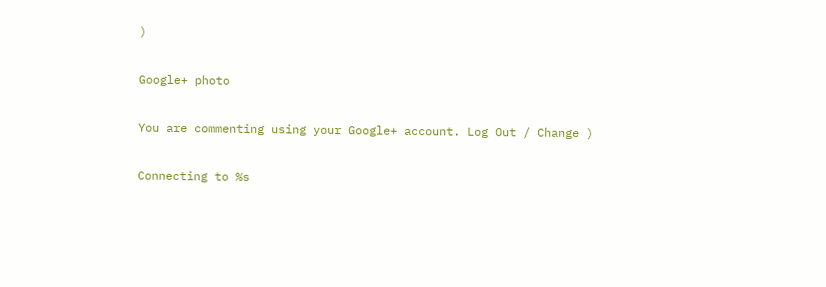)

Google+ photo

You are commenting using your Google+ account. Log Out / Change )

Connecting to %s